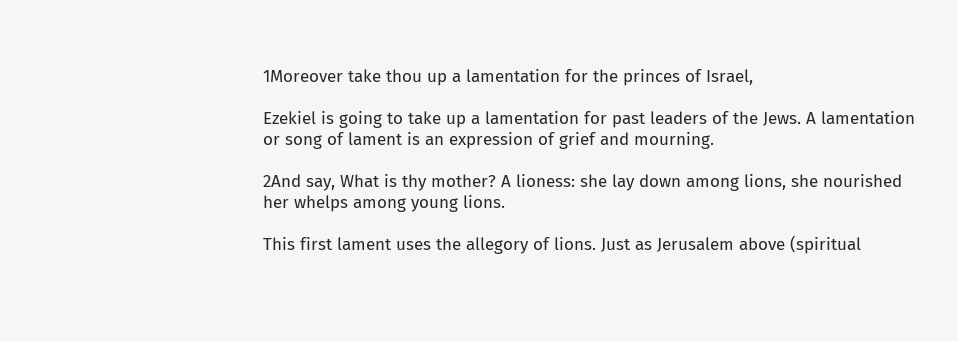1Moreover take thou up a lamentation for the princes of Israel,

Ezekiel is going to take up a lamentation for past leaders of the Jews. A lamentation or song of lament is an expression of grief and mourning.

2And say, What is thy mother? A lioness: she lay down among lions, she nourished her whelps among young lions.

This first lament uses the allegory of lions. Just as Jerusalem above (spiritual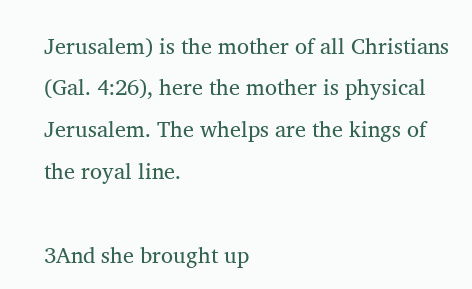Jerusalem) is the mother of all Christians (Gal. 4:26), here the mother is physical Jerusalem. The whelps are the kings of the royal line.

3And she brought up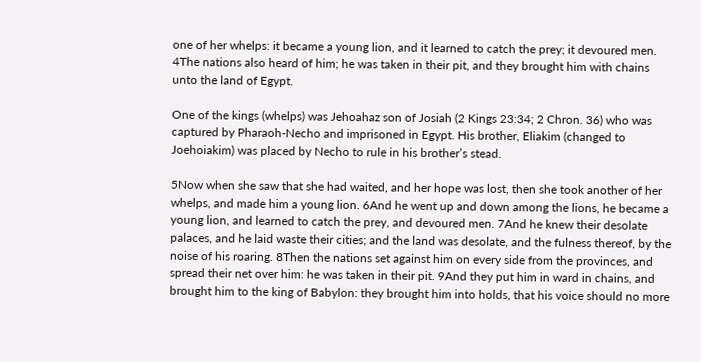one of her whelps: it became a young lion, and it learned to catch the prey; it devoured men. 4The nations also heard of him; he was taken in their pit, and they brought him with chains unto the land of Egypt.

One of the kings (whelps) was Jehoahaz son of Josiah (2 Kings 23:34; 2 Chron. 36) who was captured by Pharaoh-Necho and imprisoned in Egypt. His brother, Eliakim (changed to Joehoiakim) was placed by Necho to rule in his brother’s stead.

5Now when she saw that she had waited, and her hope was lost, then she took another of her whelps, and made him a young lion. 6And he went up and down among the lions, he became a young lion, and learned to catch the prey, and devoured men. 7And he knew their desolate palaces, and he laid waste their cities; and the land was desolate, and the fulness thereof, by the noise of his roaring. 8Then the nations set against him on every side from the provinces, and spread their net over him: he was taken in their pit. 9And they put him in ward in chains, and brought him to the king of Babylon: they brought him into holds, that his voice should no more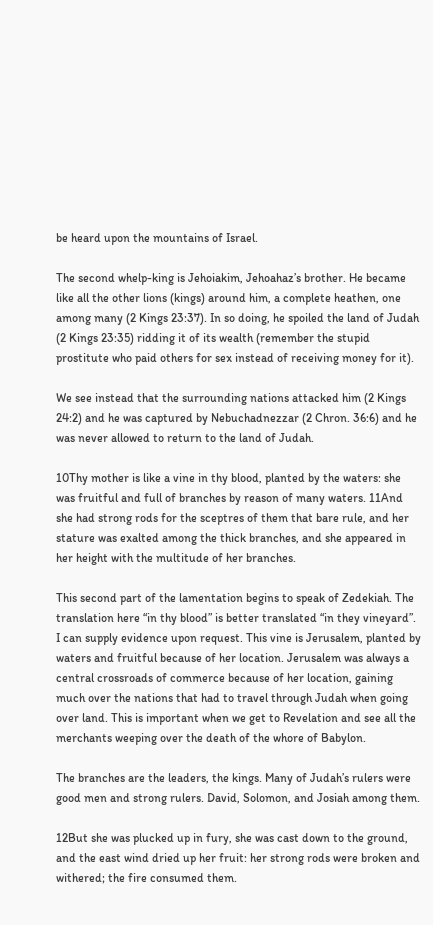be heard upon the mountains of Israel.

The second whelp-king is Jehoiakim, Jehoahaz’s brother. He became like all the other lions (kings) around him, a complete heathen, one among many (2 Kings 23:37). In so doing, he spoiled the land of Judah (2 Kings 23:35) ridding it of its wealth (remember the stupid prostitute who paid others for sex instead of receiving money for it).

We see instead that the surrounding nations attacked him (2 Kings 24:2) and he was captured by Nebuchadnezzar (2 Chron. 36:6) and he was never allowed to return to the land of Judah.

10Thy mother is like a vine in thy blood, planted by the waters: she was fruitful and full of branches by reason of many waters. 11And she had strong rods for the sceptres of them that bare rule, and her stature was exalted among the thick branches, and she appeared in her height with the multitude of her branches.

This second part of the lamentation begins to speak of Zedekiah. The translation here “in thy blood” is better translated “in they vineyard”. I can supply evidence upon request. This vine is Jerusalem, planted by waters and fruitful because of her location. Jerusalem was always a central crossroads of commerce because of her location, gaining much over the nations that had to travel through Judah when going over land. This is important when we get to Revelation and see all the merchants weeping over the death of the whore of Babylon.

The branches are the leaders, the kings. Many of Judah’s rulers were good men and strong rulers. David, Solomon, and Josiah among them.

12But she was plucked up in fury, she was cast down to the ground, and the east wind dried up her fruit: her strong rods were broken and withered; the fire consumed them.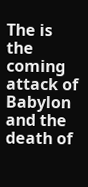The is the coming attack of Babylon and the death of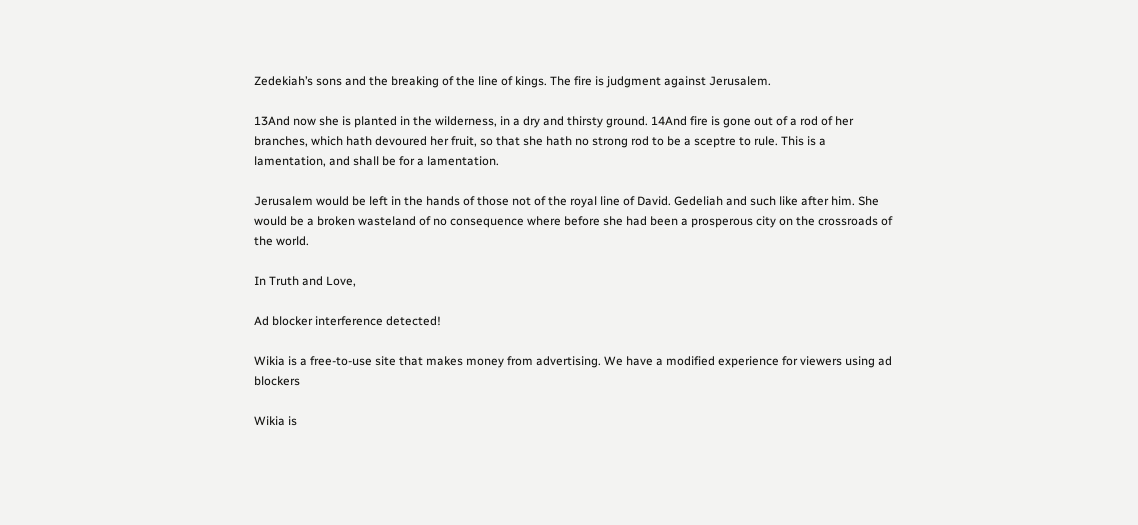Zedekiah’s sons and the breaking of the line of kings. The fire is judgment against Jerusalem.

13And now she is planted in the wilderness, in a dry and thirsty ground. 14And fire is gone out of a rod of her branches, which hath devoured her fruit, so that she hath no strong rod to be a sceptre to rule. This is a lamentation, and shall be for a lamentation.

Jerusalem would be left in the hands of those not of the royal line of David. Gedeliah and such like after him. She would be a broken wasteland of no consequence where before she had been a prosperous city on the crossroads of the world.

In Truth and Love,

Ad blocker interference detected!

Wikia is a free-to-use site that makes money from advertising. We have a modified experience for viewers using ad blockers

Wikia is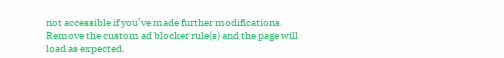not accessible if you’ve made further modifications. Remove the custom ad blocker rule(s) and the page will load as expected.